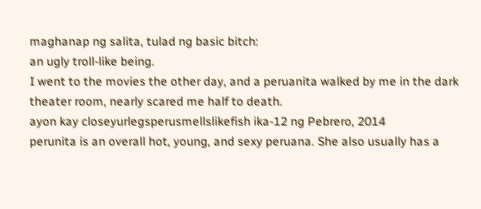maghanap ng salita, tulad ng basic bitch:
an ugly troll-like being.
I went to the movies the other day, and a peruanita walked by me in the dark theater room, nearly scared me half to death.
ayon kay closeyurlegsperusmellslikefish ika-12 ng Pebrero, 2014
perunita is an overall hot, young, and sexy peruana. She also usually has a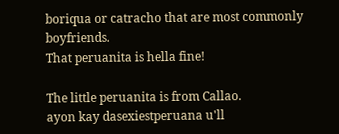boriqua or catracho that are most commonly boyfriends.
That peruanita is hella fine!

The little peruanita is from Callao.
ayon kay dasexiestperuana u'll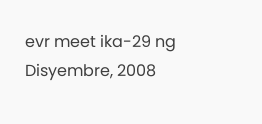evr meet ika-29 ng Disyembre, 2008